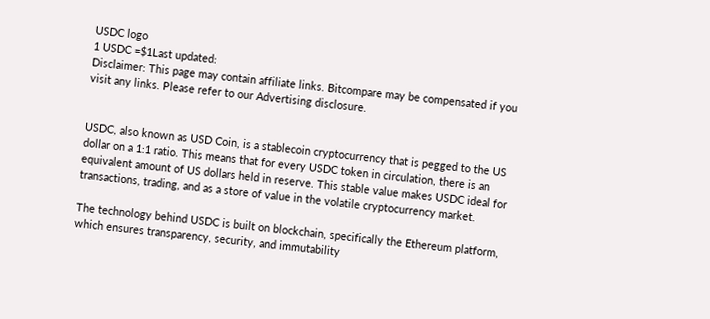USDC logo
1 USDC =$1Last updated:
Disclaimer: This page may contain affiliate links. Bitcompare may be compensated if you visit any links. Please refer to our Advertising disclosure.


USDC, also known as USD Coin, is a stablecoin cryptocurrency that is pegged to the US dollar on a 1:1 ratio. This means that for every USDC token in circulation, there is an equivalent amount of US dollars held in reserve. This stable value makes USDC ideal for transactions, trading, and as a store of value in the volatile cryptocurrency market.

The technology behind USDC is built on blockchain, specifically the Ethereum platform, which ensures transparency, security, and immutability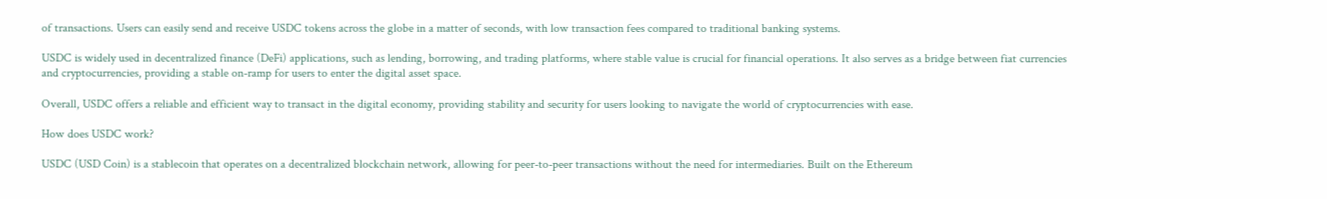of transactions. Users can easily send and receive USDC tokens across the globe in a matter of seconds, with low transaction fees compared to traditional banking systems.

USDC is widely used in decentralized finance (DeFi) applications, such as lending, borrowing, and trading platforms, where stable value is crucial for financial operations. It also serves as a bridge between fiat currencies and cryptocurrencies, providing a stable on-ramp for users to enter the digital asset space.

Overall, USDC offers a reliable and efficient way to transact in the digital economy, providing stability and security for users looking to navigate the world of cryptocurrencies with ease.

How does USDC work?

USDC (USD Coin) is a stablecoin that operates on a decentralized blockchain network, allowing for peer-to-peer transactions without the need for intermediaries. Built on the Ethereum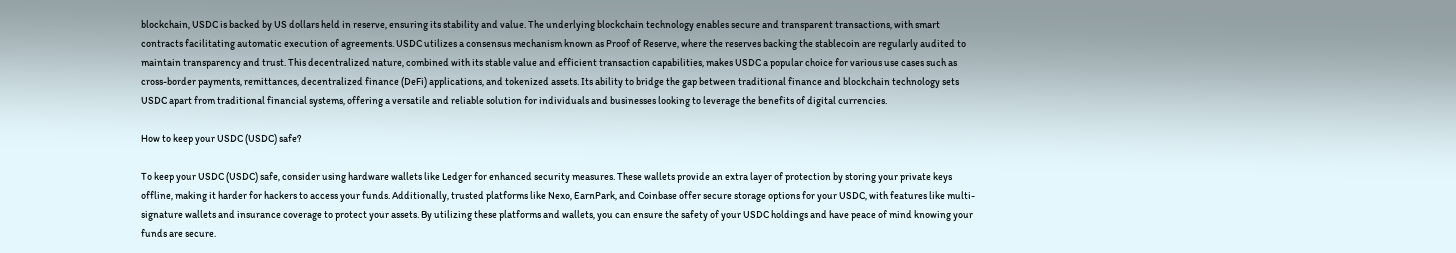blockchain, USDC is backed by US dollars held in reserve, ensuring its stability and value. The underlying blockchain technology enables secure and transparent transactions, with smart contracts facilitating automatic execution of agreements. USDC utilizes a consensus mechanism known as Proof of Reserve, where the reserves backing the stablecoin are regularly audited to maintain transparency and trust. This decentralized nature, combined with its stable value and efficient transaction capabilities, makes USDC a popular choice for various use cases such as cross-border payments, remittances, decentralized finance (DeFi) applications, and tokenized assets. Its ability to bridge the gap between traditional finance and blockchain technology sets USDC apart from traditional financial systems, offering a versatile and reliable solution for individuals and businesses looking to leverage the benefits of digital currencies.

How to keep your USDC (USDC) safe?

To keep your USDC (USDC) safe, consider using hardware wallets like Ledger for enhanced security measures. These wallets provide an extra layer of protection by storing your private keys offline, making it harder for hackers to access your funds. Additionally, trusted platforms like Nexo, EarnPark, and Coinbase offer secure storage options for your USDC, with features like multi-signature wallets and insurance coverage to protect your assets. By utilizing these platforms and wallets, you can ensure the safety of your USDC holdings and have peace of mind knowing your funds are secure.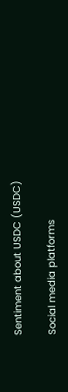Sentiment about USDC (USDC)

Social media platforms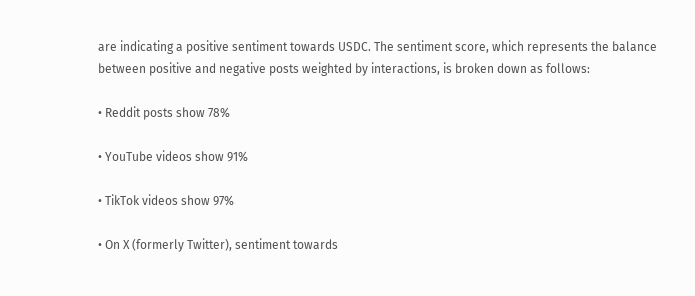are indicating a positive sentiment towards USDC. The sentiment score, which represents the balance between positive and negative posts weighted by interactions, is broken down as follows:

• Reddit posts show 78%

• YouTube videos show 91%

• TikTok videos show 97%

• On X (formerly Twitter), sentiment towards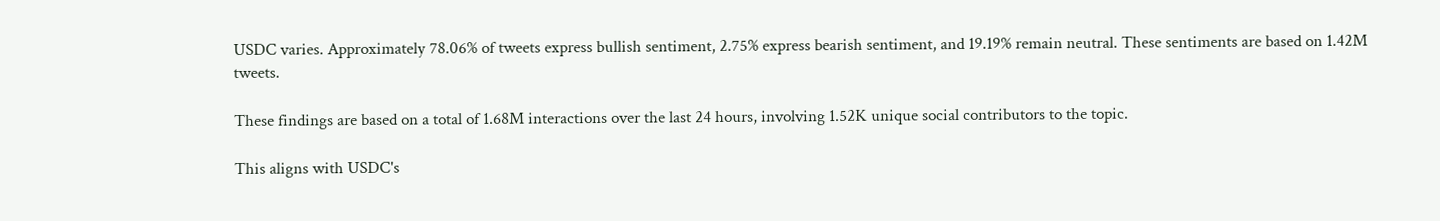USDC varies. Approximately 78.06% of tweets express bullish sentiment, 2.75% express bearish sentiment, and 19.19% remain neutral. These sentiments are based on 1.42M tweets.

These findings are based on a total of 1.68M interactions over the last 24 hours, involving 1.52K unique social contributors to the topic.

This aligns with USDC's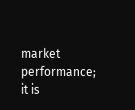market performance; it is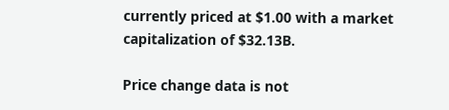currently priced at $1.00 with a market capitalization of $32.13B.

Price change data is not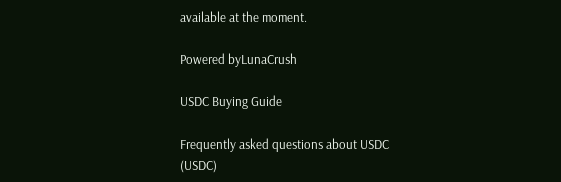available at the moment.

Powered byLunaCrush

USDC Buying Guide

Frequently asked questions about USDC (USDC)